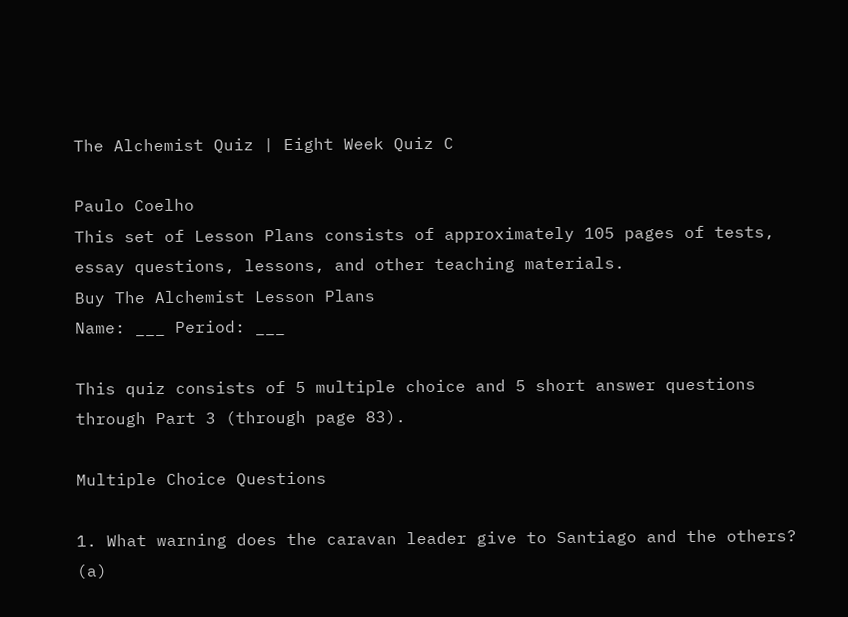The Alchemist Quiz | Eight Week Quiz C

Paulo Coelho
This set of Lesson Plans consists of approximately 105 pages of tests, essay questions, lessons, and other teaching materials.
Buy The Alchemist Lesson Plans
Name: ___ Period: ___

This quiz consists of 5 multiple choice and 5 short answer questions through Part 3 (through page 83).

Multiple Choice Questions

1. What warning does the caravan leader give to Santiago and the others?
(a)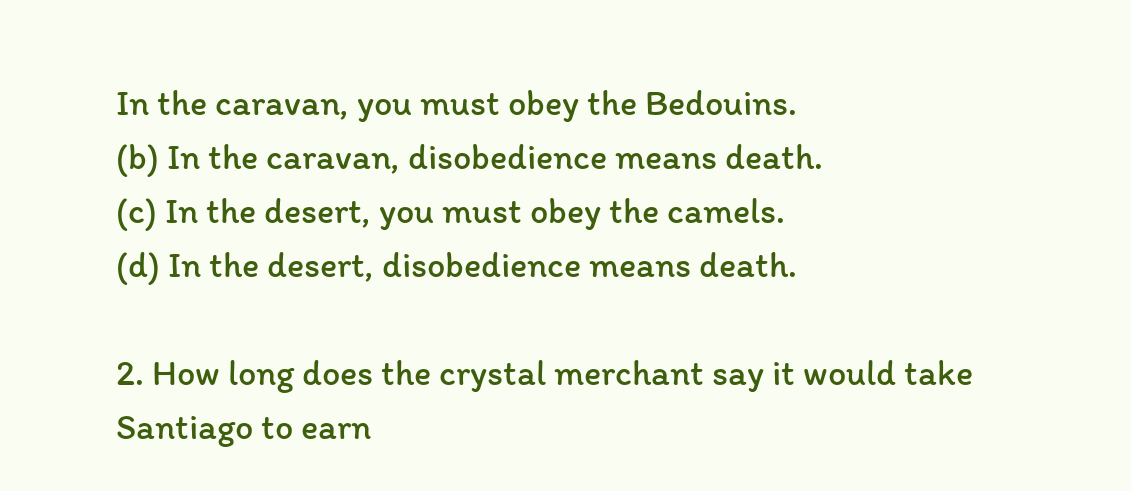In the caravan, you must obey the Bedouins.
(b) In the caravan, disobedience means death.
(c) In the desert, you must obey the camels.
(d) In the desert, disobedience means death.

2. How long does the crystal merchant say it would take Santiago to earn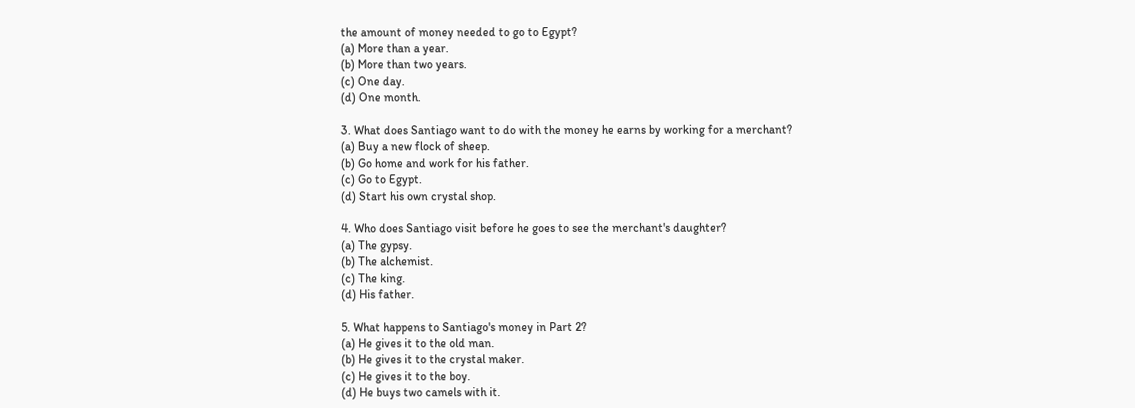the amount of money needed to go to Egypt?
(a) More than a year.
(b) More than two years.
(c) One day.
(d) One month.

3. What does Santiago want to do with the money he earns by working for a merchant?
(a) Buy a new flock of sheep.
(b) Go home and work for his father.
(c) Go to Egypt.
(d) Start his own crystal shop.

4. Who does Santiago visit before he goes to see the merchant's daughter?
(a) The gypsy.
(b) The alchemist.
(c) The king.
(d) His father.

5. What happens to Santiago's money in Part 2?
(a) He gives it to the old man.
(b) He gives it to the crystal maker.
(c) He gives it to the boy.
(d) He buys two camels with it.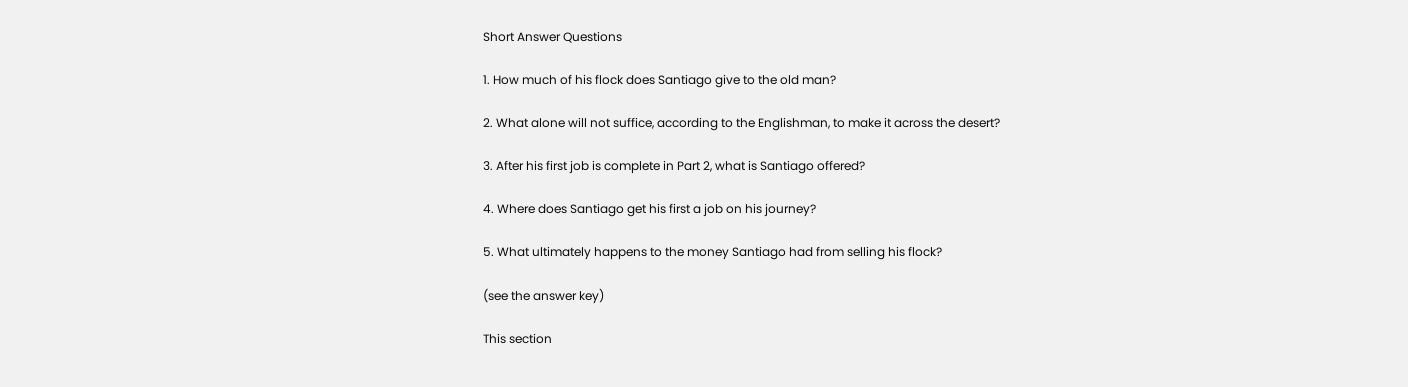Short Answer Questions

1. How much of his flock does Santiago give to the old man?

2. What alone will not suffice, according to the Englishman, to make it across the desert?

3. After his first job is complete in Part 2, what is Santiago offered?

4. Where does Santiago get his first a job on his journey?

5. What ultimately happens to the money Santiago had from selling his flock?

(see the answer key)

This section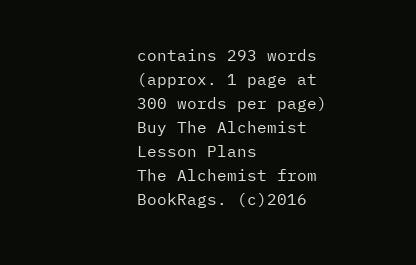contains 293 words
(approx. 1 page at 300 words per page)
Buy The Alchemist Lesson Plans
The Alchemist from BookRags. (c)2016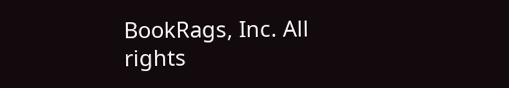BookRags, Inc. All rights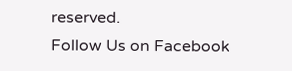reserved.
Follow Us on Facebook